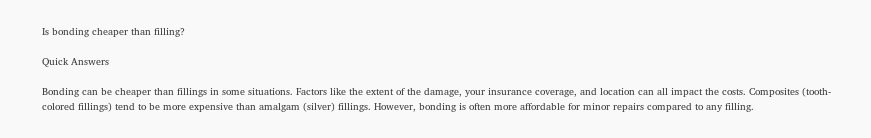Is bonding cheaper than filling?

Quick Answers

Bonding can be cheaper than fillings in some situations. Factors like the extent of the damage, your insurance coverage, and location can all impact the costs. Composites (tooth-colored fillings) tend to be more expensive than amalgam (silver) fillings. However, bonding is often more affordable for minor repairs compared to any filling.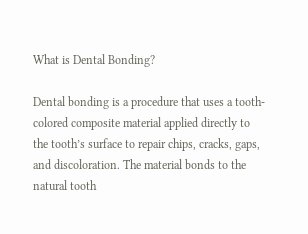What is Dental Bonding?

Dental bonding is a procedure that uses a tooth-colored composite material applied directly to the tooth’s surface to repair chips, cracks, gaps, and discoloration. The material bonds to the natural tooth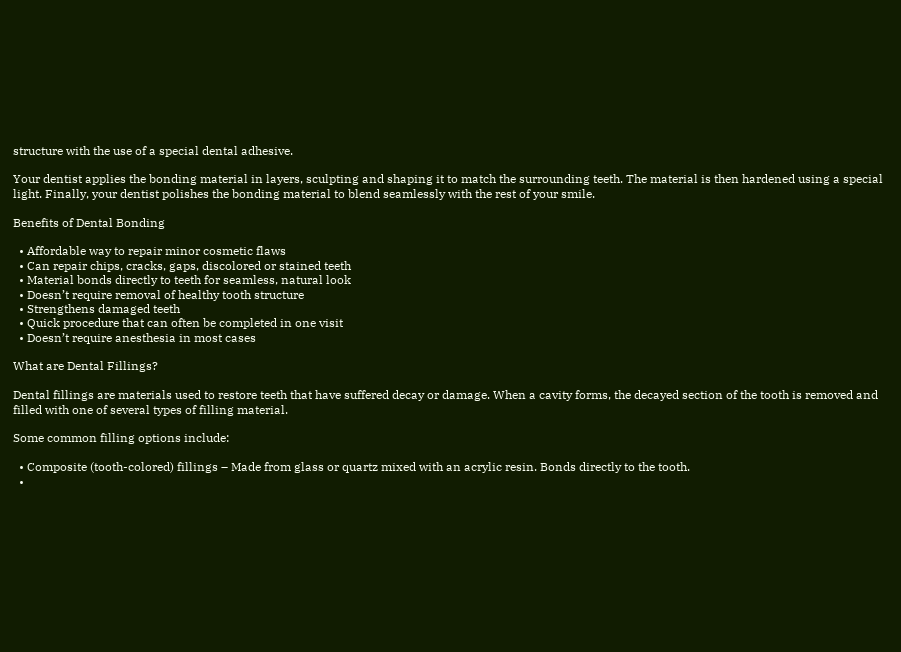structure with the use of a special dental adhesive.

Your dentist applies the bonding material in layers, sculpting and shaping it to match the surrounding teeth. The material is then hardened using a special light. Finally, your dentist polishes the bonding material to blend seamlessly with the rest of your smile.

Benefits of Dental Bonding

  • Affordable way to repair minor cosmetic flaws
  • Can repair chips, cracks, gaps, discolored or stained teeth
  • Material bonds directly to teeth for seamless, natural look
  • Doesn’t require removal of healthy tooth structure
  • Strengthens damaged teeth
  • Quick procedure that can often be completed in one visit
  • Doesn’t require anesthesia in most cases

What are Dental Fillings?

Dental fillings are materials used to restore teeth that have suffered decay or damage. When a cavity forms, the decayed section of the tooth is removed and filled with one of several types of filling material.

Some common filling options include:

  • Composite (tooth-colored) fillings – Made from glass or quartz mixed with an acrylic resin. Bonds directly to the tooth.
  •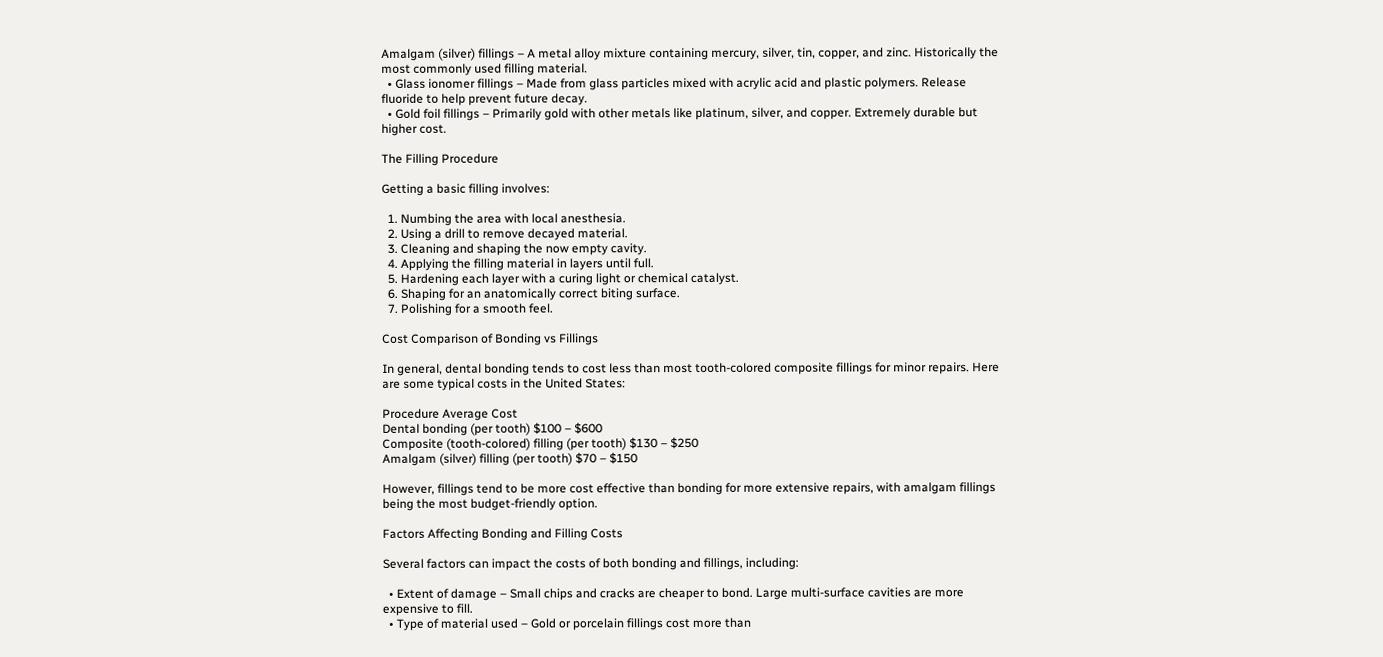Amalgam (silver) fillings – A metal alloy mixture containing mercury, silver, tin, copper, and zinc. Historically the most commonly used filling material.
  • Glass ionomer fillings – Made from glass particles mixed with acrylic acid and plastic polymers. Release fluoride to help prevent future decay.
  • Gold foil fillings – Primarily gold with other metals like platinum, silver, and copper. Extremely durable but higher cost.

The Filling Procedure

Getting a basic filling involves:

  1. Numbing the area with local anesthesia.
  2. Using a drill to remove decayed material.
  3. Cleaning and shaping the now empty cavity.
  4. Applying the filling material in layers until full.
  5. Hardening each layer with a curing light or chemical catalyst.
  6. Shaping for an anatomically correct biting surface.
  7. Polishing for a smooth feel.

Cost Comparison of Bonding vs Fillings

In general, dental bonding tends to cost less than most tooth-colored composite fillings for minor repairs. Here are some typical costs in the United States:

Procedure Average Cost
Dental bonding (per tooth) $100 – $600
Composite (tooth-colored) filling (per tooth) $130 – $250
Amalgam (silver) filling (per tooth) $70 – $150

However, fillings tend to be more cost effective than bonding for more extensive repairs, with amalgam fillings being the most budget-friendly option.

Factors Affecting Bonding and Filling Costs

Several factors can impact the costs of both bonding and fillings, including:

  • Extent of damage – Small chips and cracks are cheaper to bond. Large multi-surface cavities are more expensive to fill.
  • Type of material used – Gold or porcelain fillings cost more than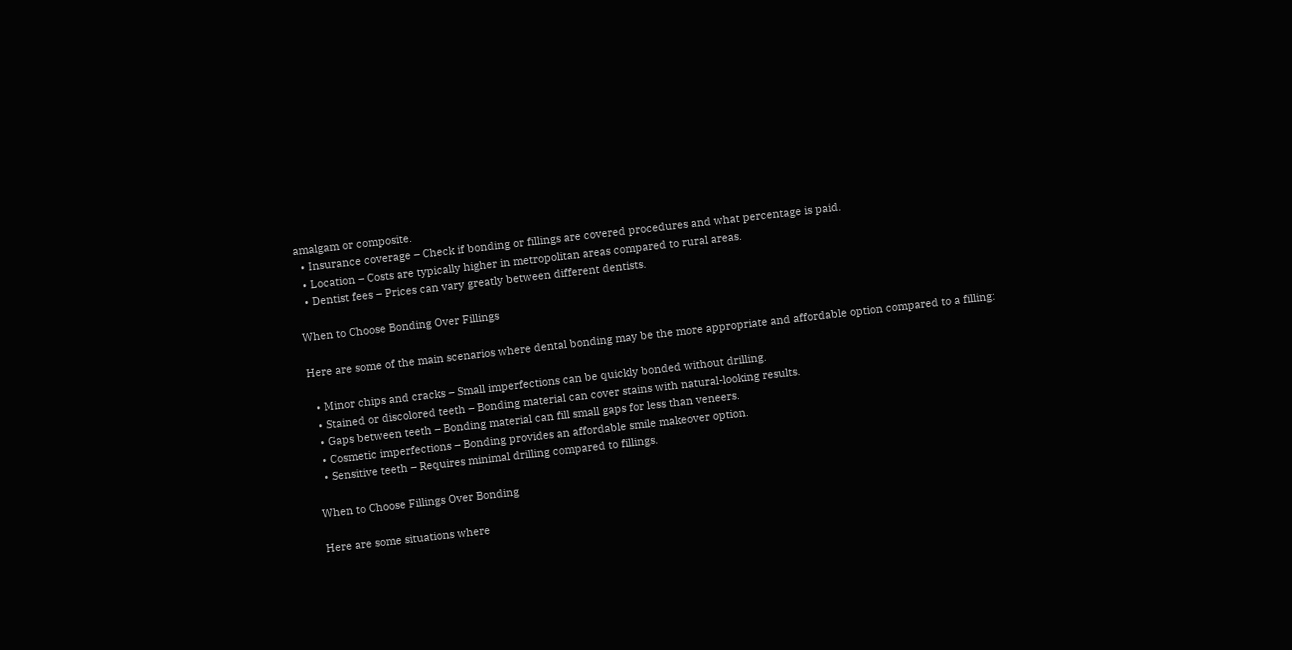amalgam or composite.
  • Insurance coverage – Check if bonding or fillings are covered procedures and what percentage is paid.
  • Location – Costs are typically higher in metropolitan areas compared to rural areas.
  • Dentist fees – Prices can vary greatly between different dentists.

When to Choose Bonding Over Fillings

Here are some of the main scenarios where dental bonding may be the more appropriate and affordable option compared to a filling:

  • Minor chips and cracks – Small imperfections can be quickly bonded without drilling.
  • Stained or discolored teeth – Bonding material can cover stains with natural-looking results.
  • Gaps between teeth – Bonding material can fill small gaps for less than veneers.
  • Cosmetic imperfections – Bonding provides an affordable smile makeover option.
  • Sensitive teeth – Requires minimal drilling compared to fillings.

When to Choose Fillings Over Bonding

Here are some situations where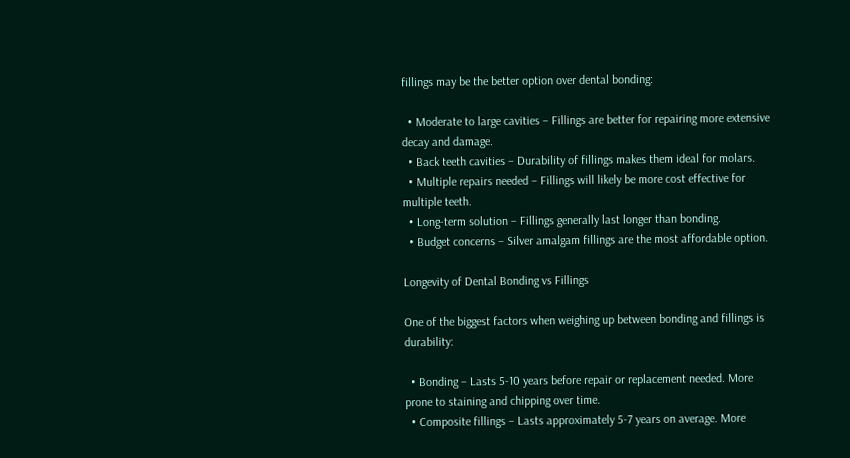fillings may be the better option over dental bonding:

  • Moderate to large cavities – Fillings are better for repairing more extensive decay and damage.
  • Back teeth cavities – Durability of fillings makes them ideal for molars.
  • Multiple repairs needed – Fillings will likely be more cost effective for multiple teeth.
  • Long-term solution – Fillings generally last longer than bonding.
  • Budget concerns – Silver amalgam fillings are the most affordable option.

Longevity of Dental Bonding vs Fillings

One of the biggest factors when weighing up between bonding and fillings is durability:

  • Bonding – Lasts 5-10 years before repair or replacement needed. More prone to staining and chipping over time.
  • Composite fillings – Lasts approximately 5-7 years on average. More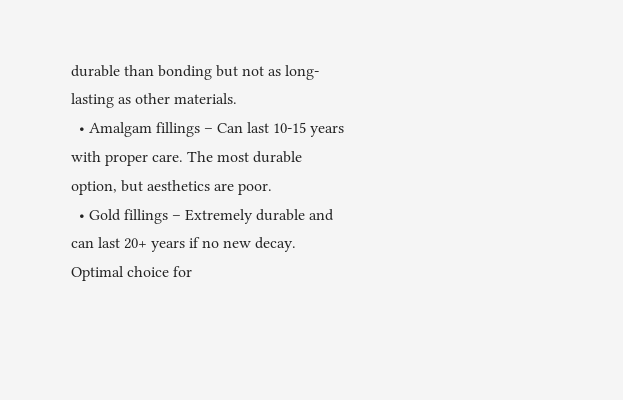durable than bonding but not as long-lasting as other materials.
  • Amalgam fillings – Can last 10-15 years with proper care. The most durable option, but aesthetics are poor.
  • Gold fillings – Extremely durable and can last 20+ years if no new decay. Optimal choice for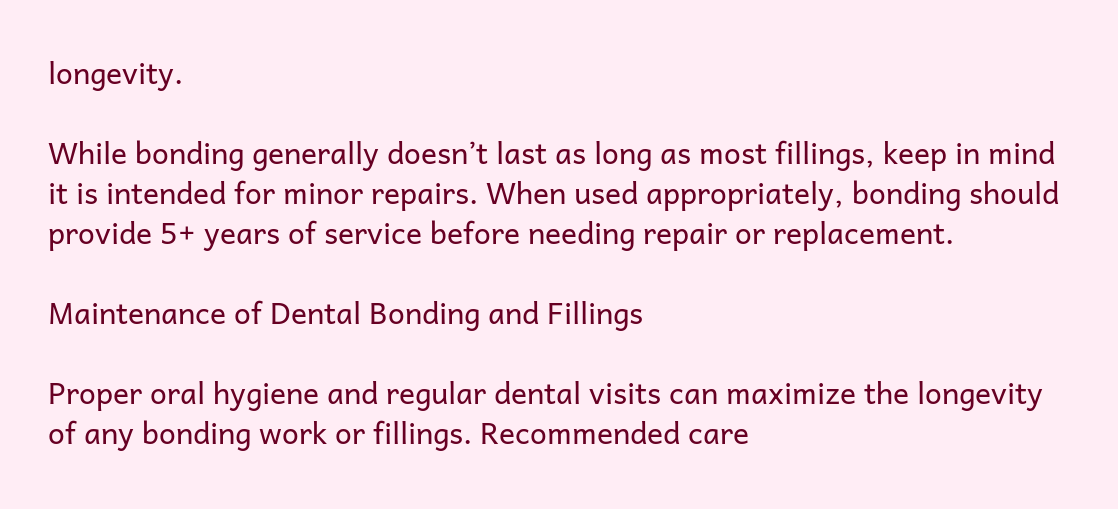longevity.

While bonding generally doesn’t last as long as most fillings, keep in mind it is intended for minor repairs. When used appropriately, bonding should provide 5+ years of service before needing repair or replacement.

Maintenance of Dental Bonding and Fillings

Proper oral hygiene and regular dental visits can maximize the longevity of any bonding work or fillings. Recommended care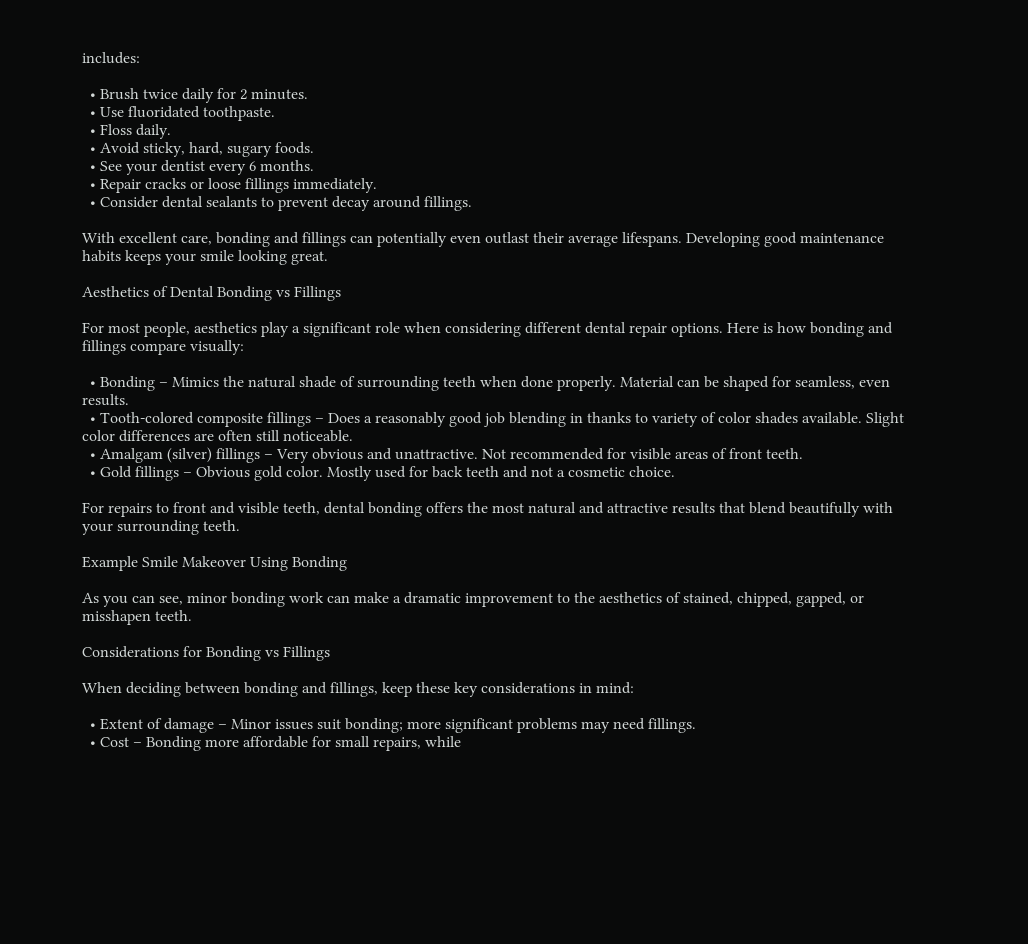includes:

  • Brush twice daily for 2 minutes.
  • Use fluoridated toothpaste.
  • Floss daily.
  • Avoid sticky, hard, sugary foods.
  • See your dentist every 6 months.
  • Repair cracks or loose fillings immediately.
  • Consider dental sealants to prevent decay around fillings.

With excellent care, bonding and fillings can potentially even outlast their average lifespans. Developing good maintenance habits keeps your smile looking great.

Aesthetics of Dental Bonding vs Fillings

For most people, aesthetics play a significant role when considering different dental repair options. Here is how bonding and fillings compare visually:

  • Bonding – Mimics the natural shade of surrounding teeth when done properly. Material can be shaped for seamless, even results.
  • Tooth-colored composite fillings – Does a reasonably good job blending in thanks to variety of color shades available. Slight color differences are often still noticeable.
  • Amalgam (silver) fillings – Very obvious and unattractive. Not recommended for visible areas of front teeth.
  • Gold fillings – Obvious gold color. Mostly used for back teeth and not a cosmetic choice.

For repairs to front and visible teeth, dental bonding offers the most natural and attractive results that blend beautifully with your surrounding teeth.

Example Smile Makeover Using Bonding

As you can see, minor bonding work can make a dramatic improvement to the aesthetics of stained, chipped, gapped, or misshapen teeth.

Considerations for Bonding vs Fillings

When deciding between bonding and fillings, keep these key considerations in mind:

  • Extent of damage – Minor issues suit bonding; more significant problems may need fillings.
  • Cost – Bonding more affordable for small repairs, while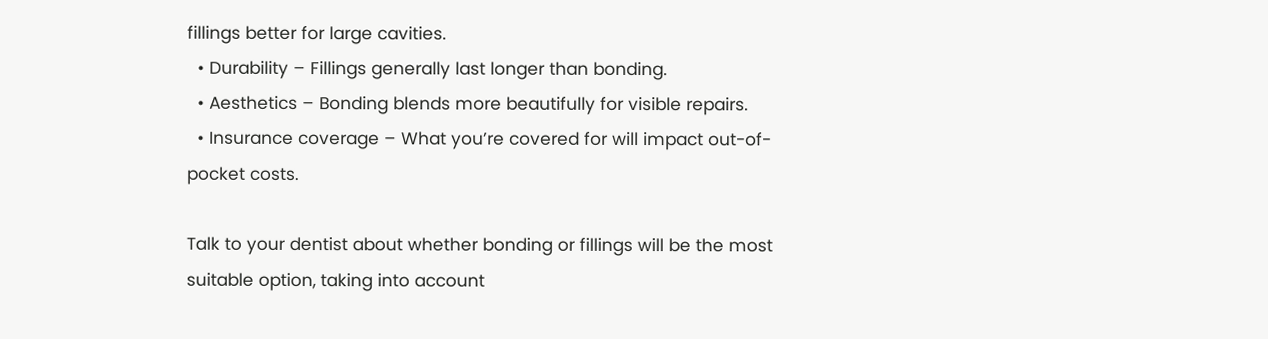fillings better for large cavities.
  • Durability – Fillings generally last longer than bonding.
  • Aesthetics – Bonding blends more beautifully for visible repairs.
  • Insurance coverage – What you’re covered for will impact out-of-pocket costs.

Talk to your dentist about whether bonding or fillings will be the most suitable option, taking into account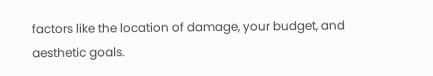factors like the location of damage, your budget, and aesthetic goals.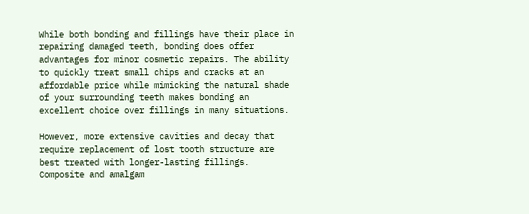While both bonding and fillings have their place in repairing damaged teeth, bonding does offer advantages for minor cosmetic repairs. The ability to quickly treat small chips and cracks at an affordable price while mimicking the natural shade of your surrounding teeth makes bonding an excellent choice over fillings in many situations.

However, more extensive cavities and decay that require replacement of lost tooth structure are best treated with longer-lasting fillings. Composite and amalgam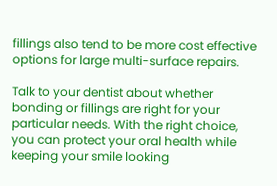fillings also tend to be more cost effective options for large multi-surface repairs.

Talk to your dentist about whether bonding or fillings are right for your particular needs. With the right choice, you can protect your oral health while keeping your smile looking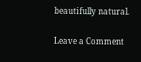beautifully natural.

Leave a Comment